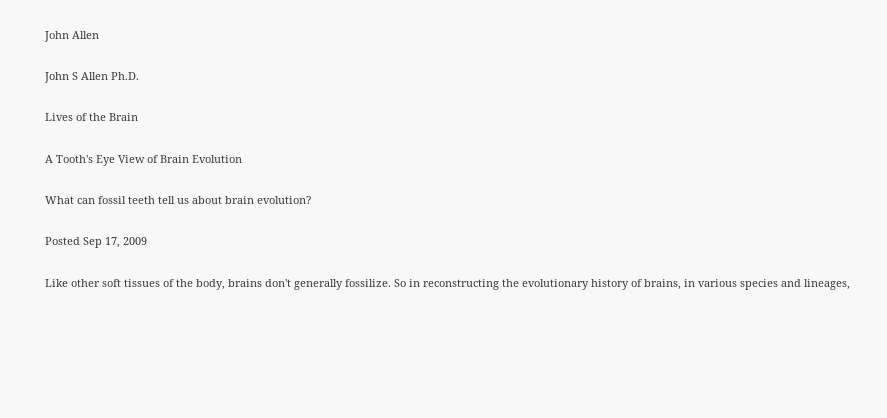John Allen

John S Allen Ph.D.

Lives of the Brain

A Tooth's Eye View of Brain Evolution

What can fossil teeth tell us about brain evolution?

Posted Sep 17, 2009

Like other soft tissues of the body, brains don't generally fossilize. So in reconstructing the evolutionary history of brains, in various species and lineages,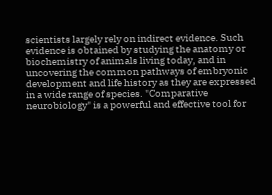scientists largely rely on indirect evidence. Such evidence is obtained by studying the anatomy or biochemistry of animals living today, and in uncovering the common pathways of embryonic development and life history as they are expressed in a wide range of species. "Comparative neurobiology" is a powerful and effective tool for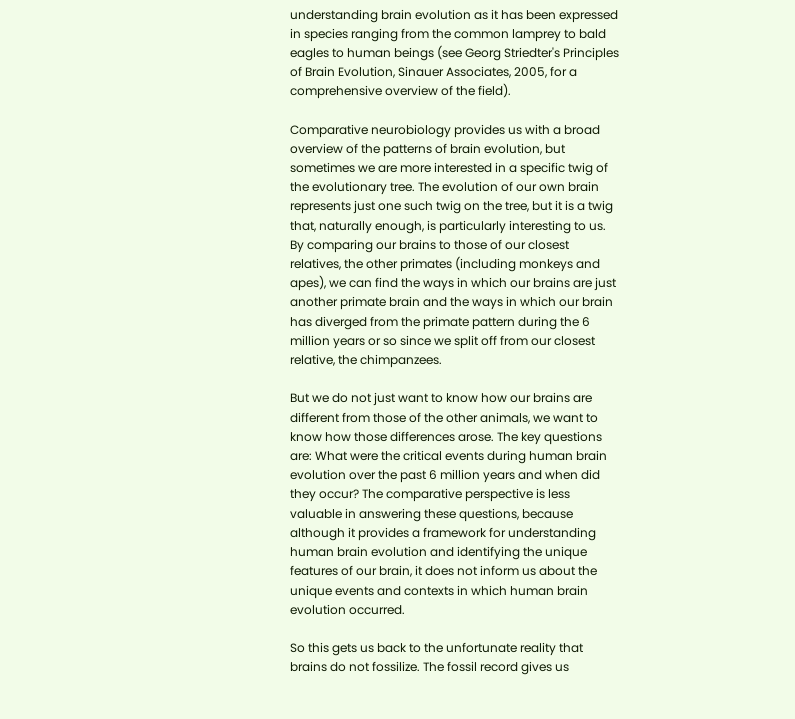understanding brain evolution as it has been expressed in species ranging from the common lamprey to bald eagles to human beings (see Georg Striedter's Principles of Brain Evolution, Sinauer Associates, 2005, for a comprehensive overview of the field).

Comparative neurobiology provides us with a broad overview of the patterns of brain evolution, but sometimes we are more interested in a specific twig of the evolutionary tree. The evolution of our own brain represents just one such twig on the tree, but it is a twig that, naturally enough, is particularly interesting to us. By comparing our brains to those of our closest relatives, the other primates (including monkeys and apes), we can find the ways in which our brains are just another primate brain and the ways in which our brain has diverged from the primate pattern during the 6 million years or so since we split off from our closest relative, the chimpanzees.

But we do not just want to know how our brains are different from those of the other animals, we want to know how those differences arose. The key questions are: What were the critical events during human brain evolution over the past 6 million years and when did they occur? The comparative perspective is less valuable in answering these questions, because although it provides a framework for understanding human brain evolution and identifying the unique features of our brain, it does not inform us about the unique events and contexts in which human brain evolution occurred.

So this gets us back to the unfortunate reality that brains do not fossilize. The fossil record gives us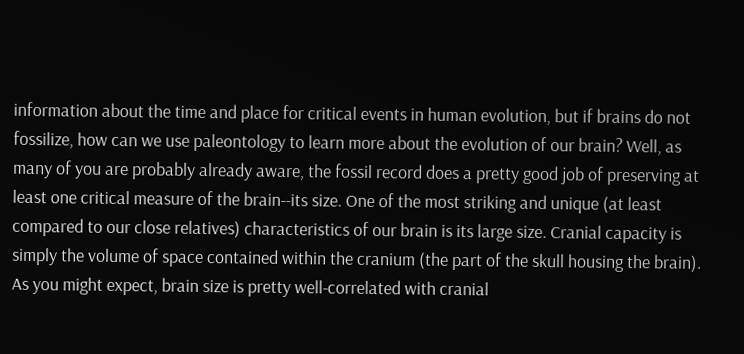information about the time and place for critical events in human evolution, but if brains do not fossilize, how can we use paleontology to learn more about the evolution of our brain? Well, as many of you are probably already aware, the fossil record does a pretty good job of preserving at least one critical measure of the brain--its size. One of the most striking and unique (at least compared to our close relatives) characteristics of our brain is its large size. Cranial capacity is simply the volume of space contained within the cranium (the part of the skull housing the brain). As you might expect, brain size is pretty well-correlated with cranial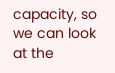capacity, so we can look at the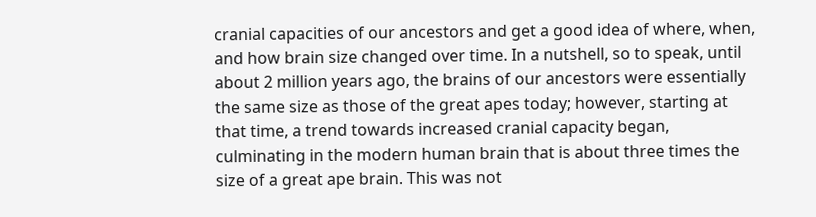cranial capacities of our ancestors and get a good idea of where, when, and how brain size changed over time. In a nutshell, so to speak, until about 2 million years ago, the brains of our ancestors were essentially the same size as those of the great apes today; however, starting at that time, a trend towards increased cranial capacity began, culminating in the modern human brain that is about three times the size of a great ape brain. This was not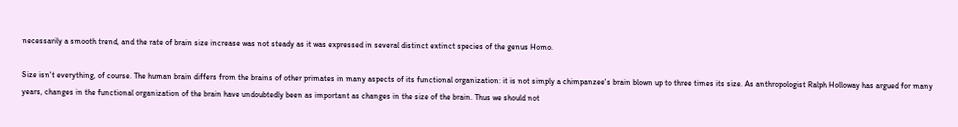necessarily a smooth trend, and the rate of brain size increase was not steady as it was expressed in several distinct extinct species of the genus Homo.

Size isn't everything, of course. The human brain differs from the brains of other primates in many aspects of its functional organization: it is not simply a chimpanzee's brain blown up to three times its size. As anthropologist Ralph Holloway has argued for many years, changes in the functional organization of the brain have undoubtedly been as important as changes in the size of the brain. Thus we should not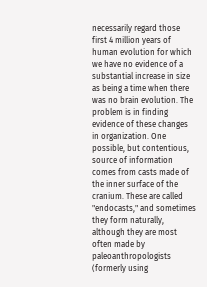necessarily regard those first 4 million years of human evolution for which we have no evidence of a substantial increase in size as being a time when there was no brain evolution. The problem is in finding evidence of these changes in organization. One possible, but contentious, source of information comes from casts made of the inner surface of the cranium. These are called "endocasts," and sometimes they form naturally, although they are most often made by paleoanthropologists (formerly using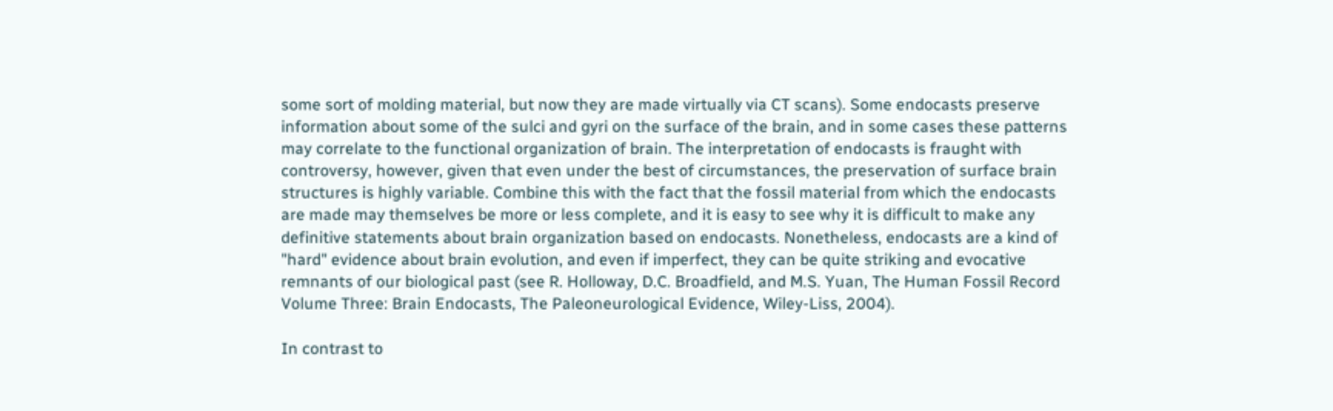some sort of molding material, but now they are made virtually via CT scans). Some endocasts preserve information about some of the sulci and gyri on the surface of the brain, and in some cases these patterns may correlate to the functional organization of brain. The interpretation of endocasts is fraught with controversy, however, given that even under the best of circumstances, the preservation of surface brain structures is highly variable. Combine this with the fact that the fossil material from which the endocasts are made may themselves be more or less complete, and it is easy to see why it is difficult to make any definitive statements about brain organization based on endocasts. Nonetheless, endocasts are a kind of "hard" evidence about brain evolution, and even if imperfect, they can be quite striking and evocative remnants of our biological past (see R. Holloway, D.C. Broadfield, and M.S. Yuan, The Human Fossil Record Volume Three: Brain Endocasts, The Paleoneurological Evidence, Wiley-Liss, 2004).

In contrast to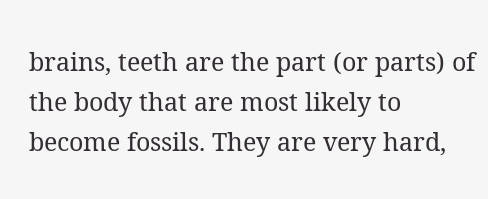brains, teeth are the part (or parts) of the body that are most likely to become fossils. They are very hard,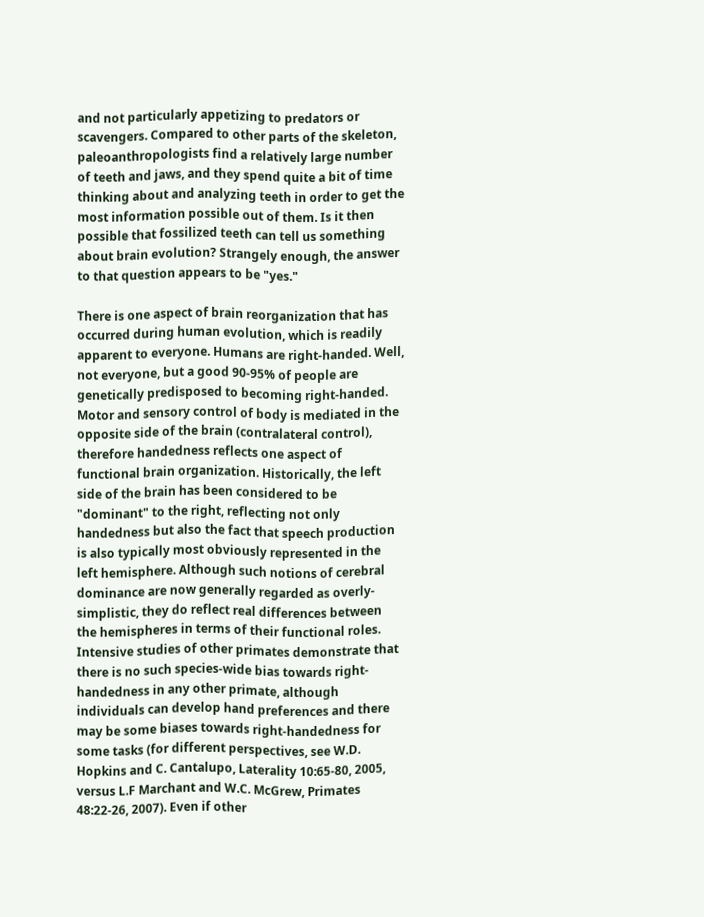and not particularly appetizing to predators or scavengers. Compared to other parts of the skeleton, paleoanthropologists find a relatively large number of teeth and jaws, and they spend quite a bit of time thinking about and analyzing teeth in order to get the most information possible out of them. Is it then possible that fossilized teeth can tell us something about brain evolution? Strangely enough, the answer to that question appears to be "yes."

There is one aspect of brain reorganization that has occurred during human evolution, which is readily apparent to everyone. Humans are right-handed. Well, not everyone, but a good 90-95% of people are genetically predisposed to becoming right-handed. Motor and sensory control of body is mediated in the opposite side of the brain (contralateral control), therefore handedness reflects one aspect of functional brain organization. Historically, the left side of the brain has been considered to be "dominant" to the right, reflecting not only handedness but also the fact that speech production is also typically most obviously represented in the left hemisphere. Although such notions of cerebral dominance are now generally regarded as overly-simplistic, they do reflect real differences between the hemispheres in terms of their functional roles. Intensive studies of other primates demonstrate that there is no such species-wide bias towards right-handedness in any other primate, although individuals can develop hand preferences and there may be some biases towards right-handedness for some tasks (for different perspectives, see W.D. Hopkins and C. Cantalupo, Laterality 10:65-80, 2005, versus L.F Marchant and W.C. McGrew, Primates 48:22-26, 2007). Even if other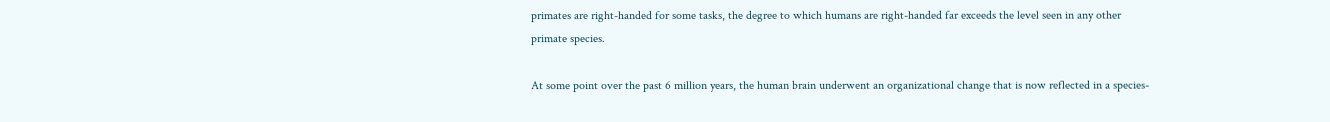primates are right-handed for some tasks, the degree to which humans are right-handed far exceeds the level seen in any other primate species.

At some point over the past 6 million years, the human brain underwent an organizational change that is now reflected in a species-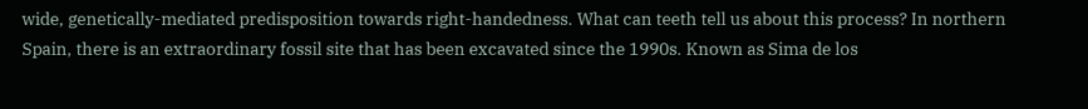wide, genetically-mediated predisposition towards right-handedness. What can teeth tell us about this process? In northern Spain, there is an extraordinary fossil site that has been excavated since the 1990s. Known as Sima de los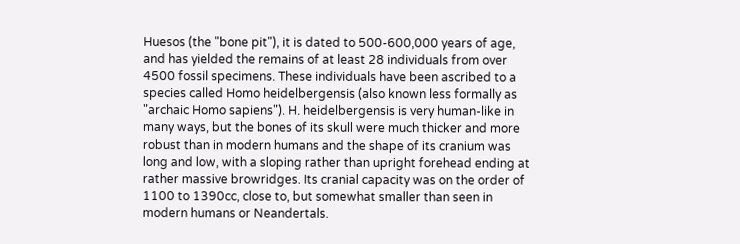Huesos (the "bone pit"), it is dated to 500-600,000 years of age, and has yielded the remains of at least 28 individuals from over 4500 fossil specimens. These individuals have been ascribed to a species called Homo heidelbergensis (also known less formally as "archaic Homo sapiens"). H. heidelbergensis is very human-like in many ways, but the bones of its skull were much thicker and more robust than in modern humans and the shape of its cranium was long and low, with a sloping rather than upright forehead ending at rather massive browridges. Its cranial capacity was on the order of 1100 to 1390cc, close to, but somewhat smaller than seen in modern humans or Neandertals.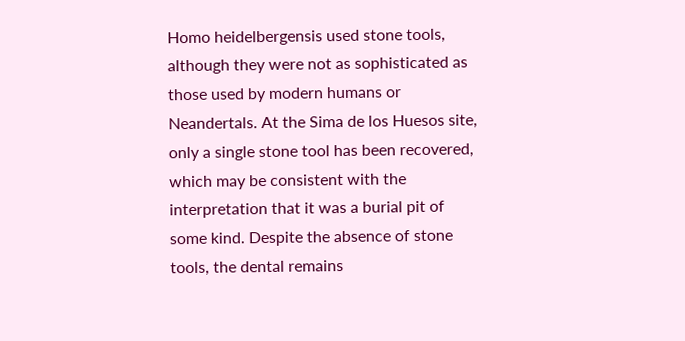Homo heidelbergensis used stone tools, although they were not as sophisticated as those used by modern humans or Neandertals. At the Sima de los Huesos site, only a single stone tool has been recovered, which may be consistent with the interpretation that it was a burial pit of some kind. Despite the absence of stone tools, the dental remains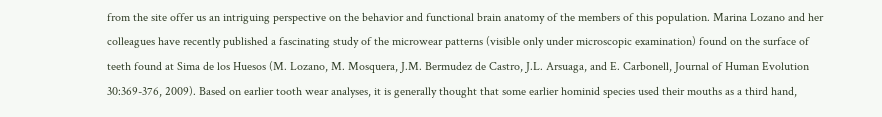from the site offer us an intriguing perspective on the behavior and functional brain anatomy of the members of this population. Marina Lozano and her colleagues have recently published a fascinating study of the microwear patterns (visible only under microscopic examination) found on the surface of teeth found at Sima de los Huesos (M. Lozano, M. Mosquera, J.M. Bermudez de Castro, J.L. Arsuaga, and E. Carbonell, Journal of Human Evolution 30:369-376, 2009). Based on earlier tooth wear analyses, it is generally thought that some earlier hominid species used their mouths as a third hand,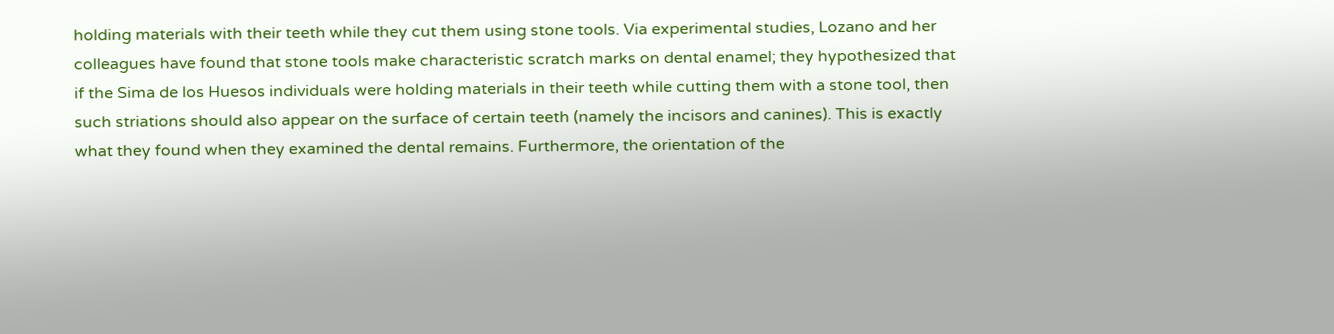holding materials with their teeth while they cut them using stone tools. Via experimental studies, Lozano and her colleagues have found that stone tools make characteristic scratch marks on dental enamel; they hypothesized that if the Sima de los Huesos individuals were holding materials in their teeth while cutting them with a stone tool, then such striations should also appear on the surface of certain teeth (namely the incisors and canines). This is exactly what they found when they examined the dental remains. Furthermore, the orientation of the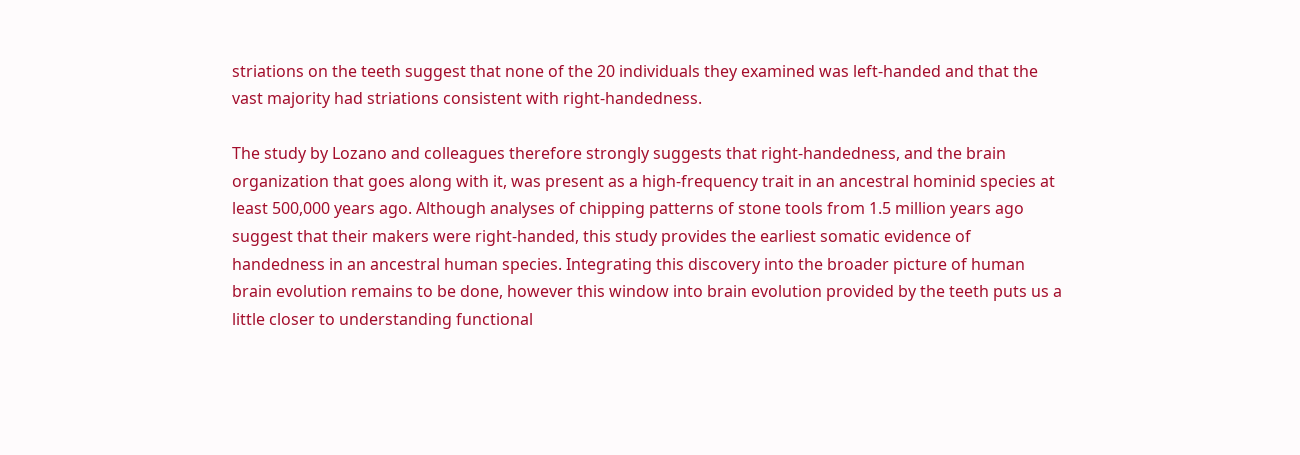striations on the teeth suggest that none of the 20 individuals they examined was left-handed and that the vast majority had striations consistent with right-handedness.

The study by Lozano and colleagues therefore strongly suggests that right-handedness, and the brain organization that goes along with it, was present as a high-frequency trait in an ancestral hominid species at least 500,000 years ago. Although analyses of chipping patterns of stone tools from 1.5 million years ago suggest that their makers were right-handed, this study provides the earliest somatic evidence of handedness in an ancestral human species. Integrating this discovery into the broader picture of human brain evolution remains to be done, however this window into brain evolution provided by the teeth puts us a little closer to understanding functional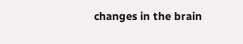changes in the brain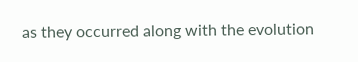as they occurred along with the evolution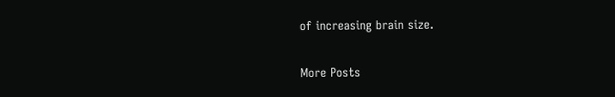of increasing brain size.

More Posts